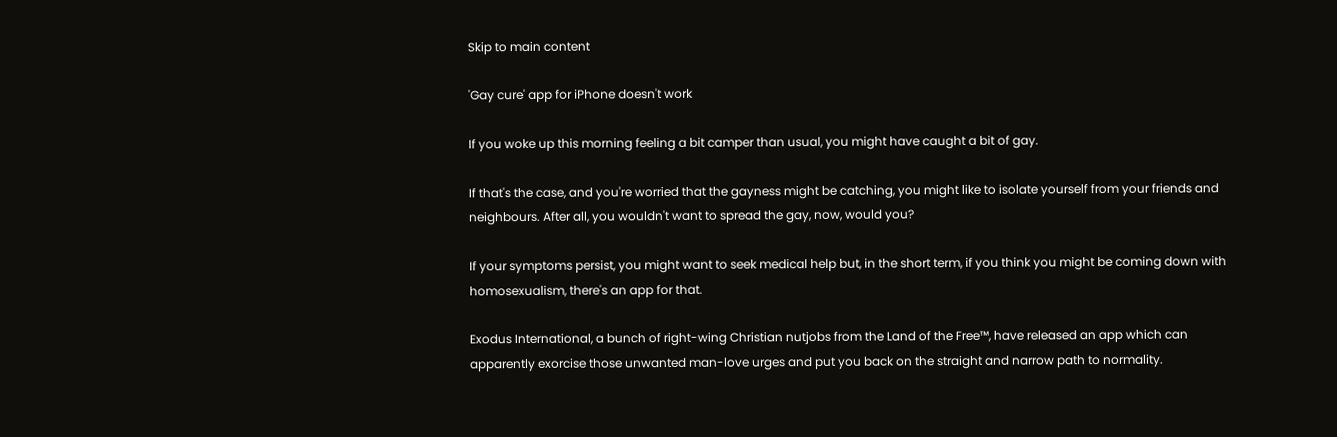Skip to main content

'Gay cure' app for iPhone doesn't work

If you woke up this morning feeling a bit camper than usual, you might have caught a bit of gay.

If that's the case, and you're worried that the gayness might be catching, you might like to isolate yourself from your friends and neighbours. After all, you wouldn't want to spread the gay, now, would you?

If your symptoms persist, you might want to seek medical help but, in the short term, if you think you might be coming down with homosexualism, there's an app for that.

Exodus International, a bunch of right-wing Christian nutjobs from the Land of the Free™, have released an app which can apparently exorcise those unwanted man-love urges and put you back on the straight and narrow path to normality.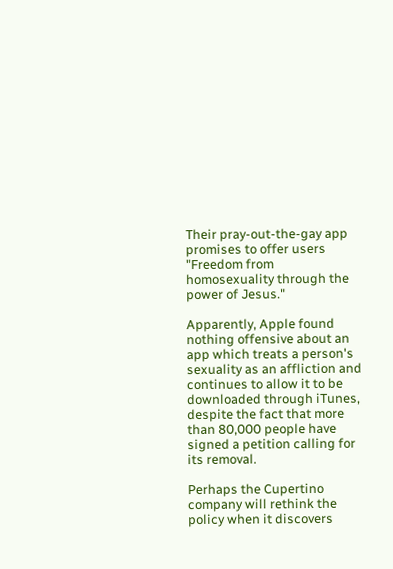Their pray-out-the-gay app promises to offer users "Freedom from homosexuality through the power of Jesus."

Apparently, Apple found nothing offensive about an app which treats a person's sexuality as an affliction and continues to allow it to be downloaded through iTunes, despite the fact that more than 80,000 people have signed a petition calling for its removal.

Perhaps the Cupertino company will rethink the policy when it discovers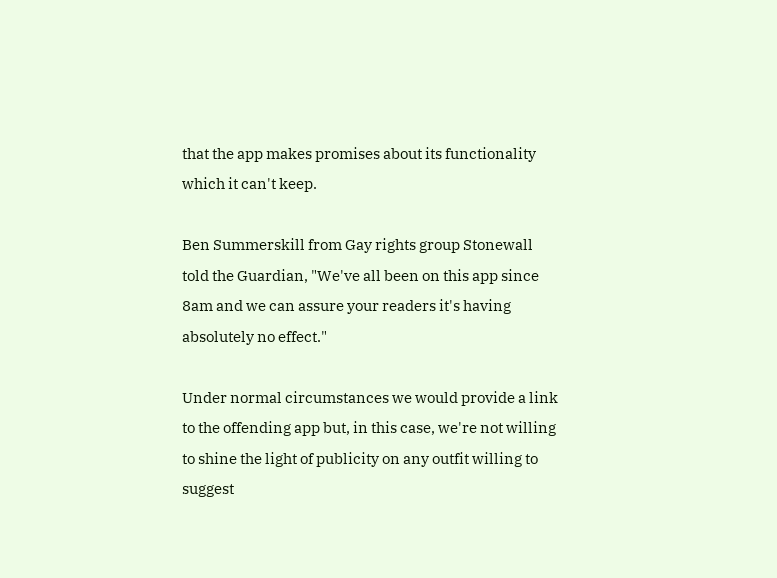that the app makes promises about its functionality which it can't keep.

Ben Summerskill from Gay rights group Stonewall told the Guardian, "We've all been on this app since 8am and we can assure your readers it's having absolutely no effect."

Under normal circumstances we would provide a link to the offending app but, in this case, we're not willing to shine the light of publicity on any outfit willing to suggest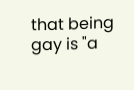that being gay is "a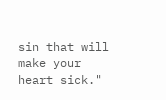sin that will make your heart sick."